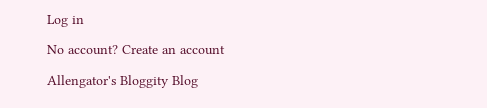Log in

No account? Create an account

Allengator's Bloggity Blog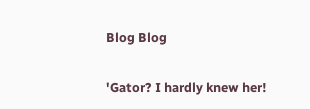Blog Blog

'Gator? I hardly knew her!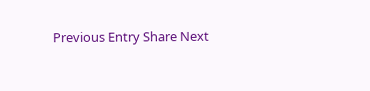Previous Entry Share Next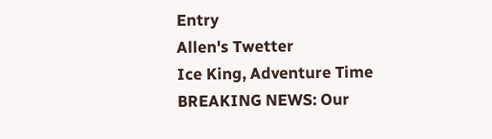Entry
Allen's Twetter
Ice King, Adventure Time
BREAKING NEWS: Our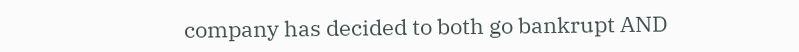company has decided to both go bankrupt AND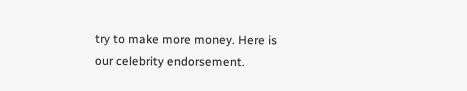try to make more money. Here is our celebrity endorsement.